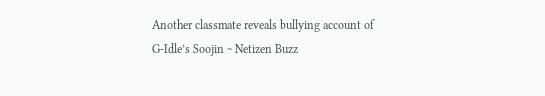Another classmate reveals bullying account of G-Idle’s Soojin ~ Netizen Buzz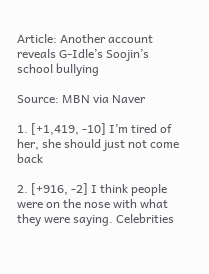Article: Another account reveals G-Idle’s Soojin’s school bullying

Source: MBN via Naver

1. [+1,419, -10] I’m tired of her, she should just not come back

2. [+916, -2] I think people were on the nose with what they were saying. Celebrities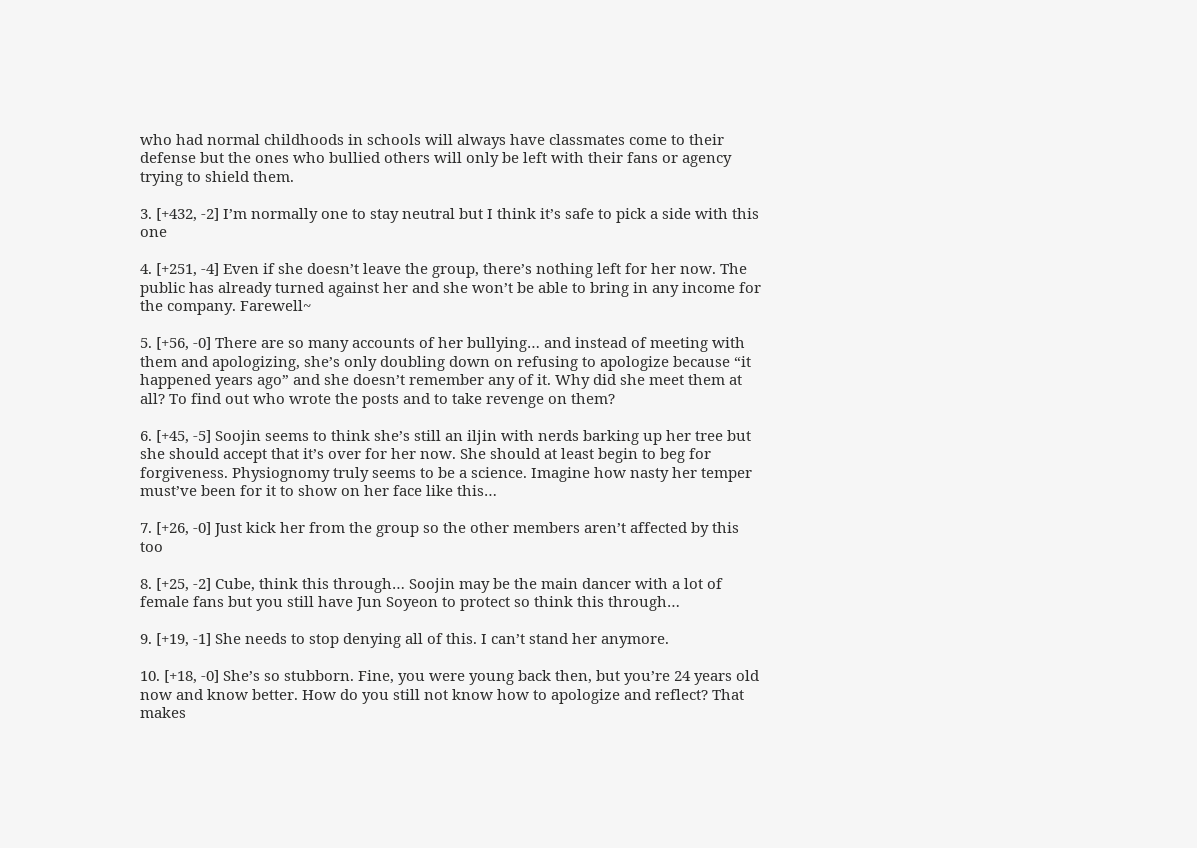who had normal childhoods in schools will always have classmates come to their defense but the ones who bullied others will only be left with their fans or agency trying to shield them.

3. [+432, -2] I’m normally one to stay neutral but I think it’s safe to pick a side with this one

4. [+251, -4] Even if she doesn’t leave the group, there’s nothing left for her now. The public has already turned against her and she won’t be able to bring in any income for the company. Farewell~

5. [+56, -0] There are so many accounts of her bullying… and instead of meeting with them and apologizing, she’s only doubling down on refusing to apologize because “it happened years ago” and she doesn’t remember any of it. Why did she meet them at all? To find out who wrote the posts and to take revenge on them?

6. [+45, -5] Soojin seems to think she’s still an iljin with nerds barking up her tree but she should accept that it’s over for her now. She should at least begin to beg for forgiveness. Physiognomy truly seems to be a science. Imagine how nasty her temper must’ve been for it to show on her face like this…

7. [+26, -0] Just kick her from the group so the other members aren’t affected by this too

8. [+25, -2] Cube, think this through… Soojin may be the main dancer with a lot of female fans but you still have Jun Soyeon to protect so think this through…

9. [+19, -1] She needs to stop denying all of this. I can’t stand her anymore.

10. [+18, -0] She’s so stubborn. Fine, you were young back then, but you’re 24 years old now and know better. How do you still not know how to apologize and reflect? That makes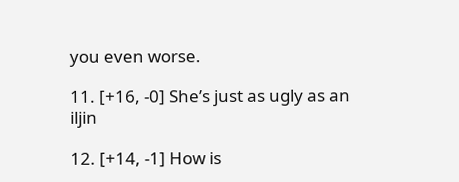you even worse.

11. [+16, -0] She’s just as ugly as an iljin

12. [+14, -1] How is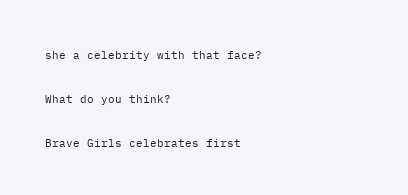she a celebrity with that face?

What do you think?

Brave Girls celebrates first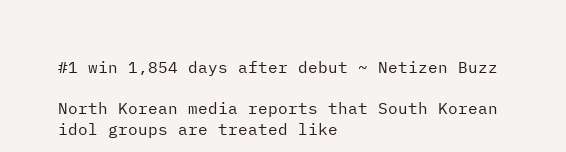#1 win 1,854 days after debut ~ Netizen Buzz

North Korean media reports that South Korean idol groups are treated like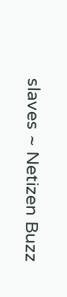slaves ~ Netizen Buzz